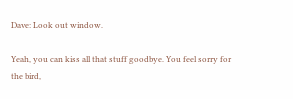Dave: Look out window.

Yeah, you can kiss all that stuff goodbye. You feel sorry for the bird,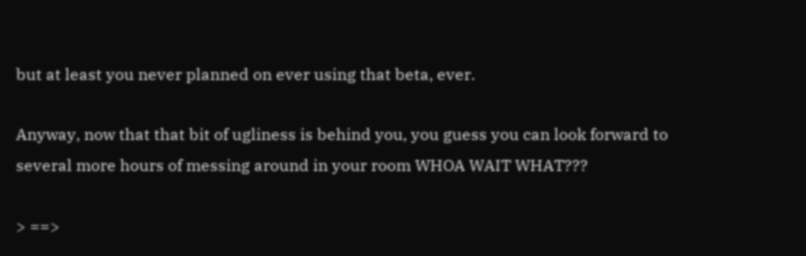but at least you never planned on ever using that beta, ever.

Anyway, now that that bit of ugliness is behind you, you guess you can look forward to several more hours of messing around in your room WHOA WAIT WHAT???

> ==>